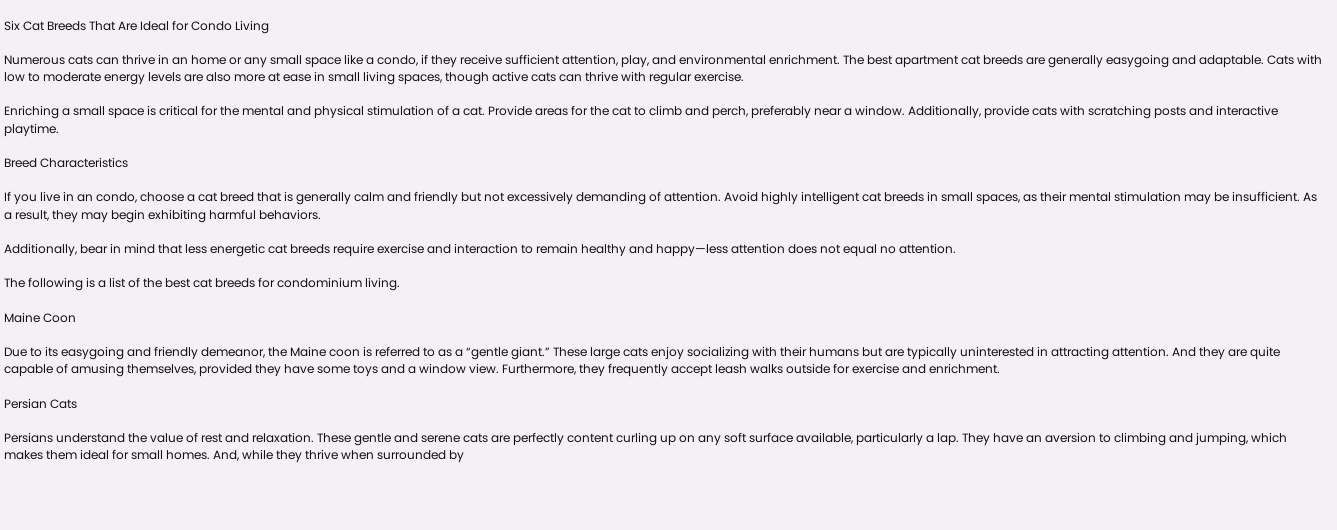Six Cat Breeds That Are Ideal for Condo Living

Numerous cats can thrive in an home or any small space like a condo, if they receive sufficient attention, play, and environmental enrichment. The best apartment cat breeds are generally easygoing and adaptable. Cats with low to moderate energy levels are also more at ease in small living spaces, though active cats can thrive with regular exercise.

Enriching a small space is critical for the mental and physical stimulation of a cat. Provide areas for the cat to climb and perch, preferably near a window. Additionally, provide cats with scratching posts and interactive playtime.

Breed Characteristics

If you live in an condo, choose a cat breed that is generally calm and friendly but not excessively demanding of attention. Avoid highly intelligent cat breeds in small spaces, as their mental stimulation may be insufficient. As a result, they may begin exhibiting harmful behaviors.

Additionally, bear in mind that less energetic cat breeds require exercise and interaction to remain healthy and happy—less attention does not equal no attention.

The following is a list of the best cat breeds for condominium living.

Maine Coon

Due to its easygoing and friendly demeanor, the Maine coon is referred to as a “gentle giant.” These large cats enjoy socializing with their humans but are typically uninterested in attracting attention. And they are quite capable of amusing themselves, provided they have some toys and a window view. Furthermore, they frequently accept leash walks outside for exercise and enrichment.

Persian Cats

Persians understand the value of rest and relaxation. These gentle and serene cats are perfectly content curling up on any soft surface available, particularly a lap. They have an aversion to climbing and jumping, which makes them ideal for small homes. And, while they thrive when surrounded by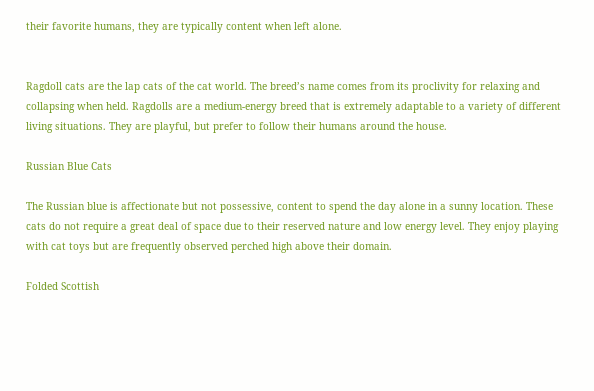their favorite humans, they are typically content when left alone.


Ragdoll cats are the lap cats of the cat world. The breed’s name comes from its proclivity for relaxing and collapsing when held. Ragdolls are a medium-energy breed that is extremely adaptable to a variety of different living situations. They are playful, but prefer to follow their humans around the house.

Russian Blue Cats

The Russian blue is affectionate but not possessive, content to spend the day alone in a sunny location. These cats do not require a great deal of space due to their reserved nature and low energy level. They enjoy playing with cat toys but are frequently observed perched high above their domain.

Folded Scottish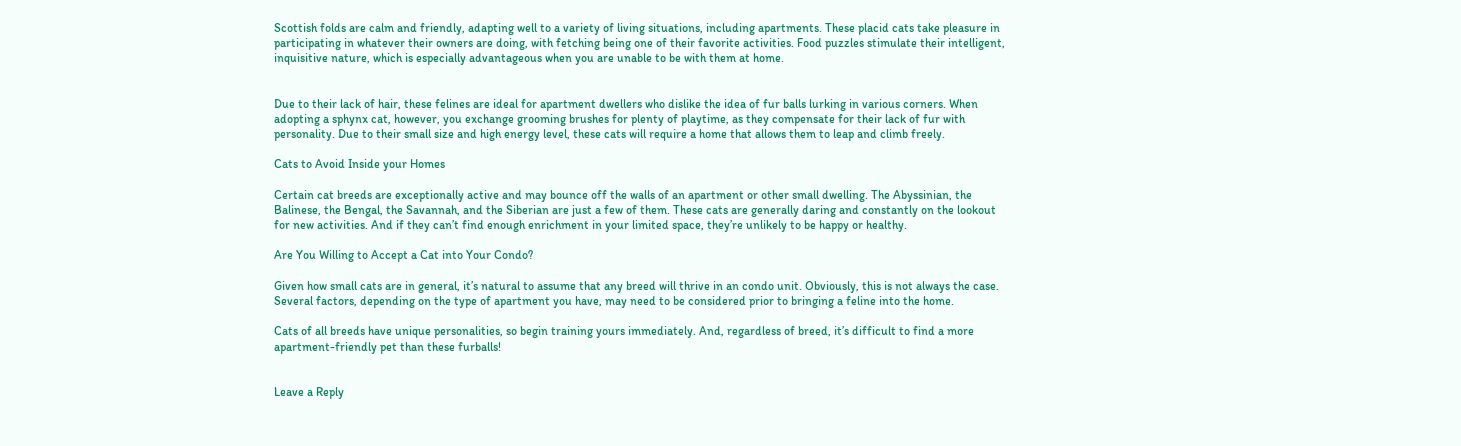Scottish folds are calm and friendly, adapting well to a variety of living situations, including apartments. These placid cats take pleasure in participating in whatever their owners are doing, with fetching being one of their favorite activities. Food puzzles stimulate their intelligent, inquisitive nature, which is especially advantageous when you are unable to be with them at home.


Due to their lack of hair, these felines are ideal for apartment dwellers who dislike the idea of fur balls lurking in various corners. When adopting a sphynx cat, however, you exchange grooming brushes for plenty of playtime, as they compensate for their lack of fur with personality. Due to their small size and high energy level, these cats will require a home that allows them to leap and climb freely.

Cats to Avoid Inside your Homes

Certain cat breeds are exceptionally active and may bounce off the walls of an apartment or other small dwelling. The Abyssinian, the Balinese, the Bengal, the Savannah, and the Siberian are just a few of them. These cats are generally daring and constantly on the lookout for new activities. And if they can’t find enough enrichment in your limited space, they’re unlikely to be happy or healthy.

Are You Willing to Accept a Cat into Your Condo?

Given how small cats are in general, it’s natural to assume that any breed will thrive in an condo unit. Obviously, this is not always the case. Several factors, depending on the type of apartment you have, may need to be considered prior to bringing a feline into the home.

Cats of all breeds have unique personalities, so begin training yours immediately. And, regardless of breed, it’s difficult to find a more apartment-friendly pet than these furballs!


Leave a Reply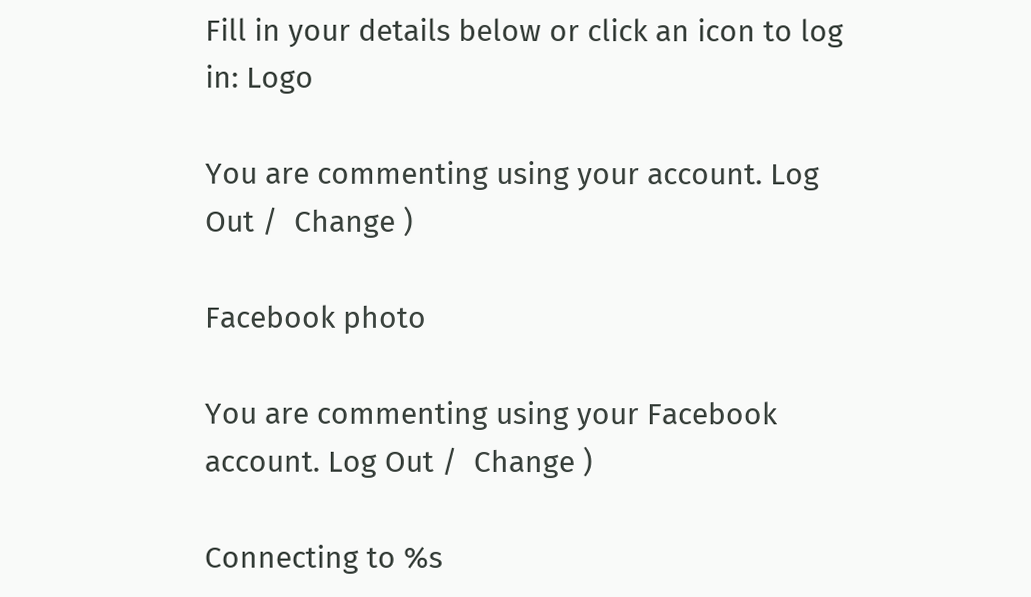Fill in your details below or click an icon to log in: Logo

You are commenting using your account. Log Out /  Change )

Facebook photo

You are commenting using your Facebook account. Log Out /  Change )

Connecting to %s